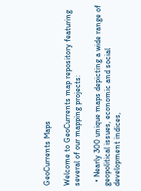GeoCurrents Maps

Welcome to GeoCurrents map repository featuring several of our mapping projects:

  • Nearly 300 unique maps depicting a wide range of geopolitical issues, economic and social development indices,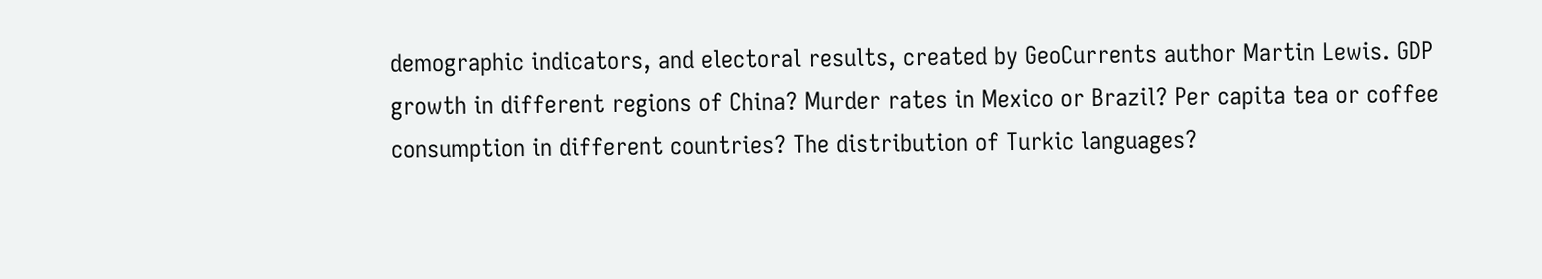demographic indicators, and electoral results, created by GeoCurrents author Martin Lewis. GDP growth in different regions of China? Murder rates in Mexico or Brazil? Per capita tea or coffee consumption in different countries? The distribution of Turkic languages?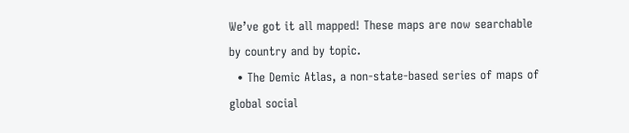We’ve got it all mapped! These maps are now searchable by country and by topic.
  • The Demic Atlas, a non-state-based series of maps of global social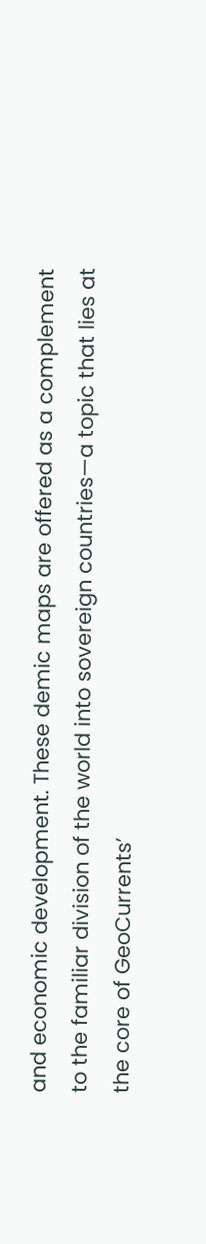and economic development. These demic maps are offered as a complement to the familiar division of the world into sovereign countries—a topic that lies at the core of GeoCurrents’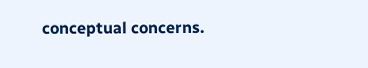conceptual concerns.